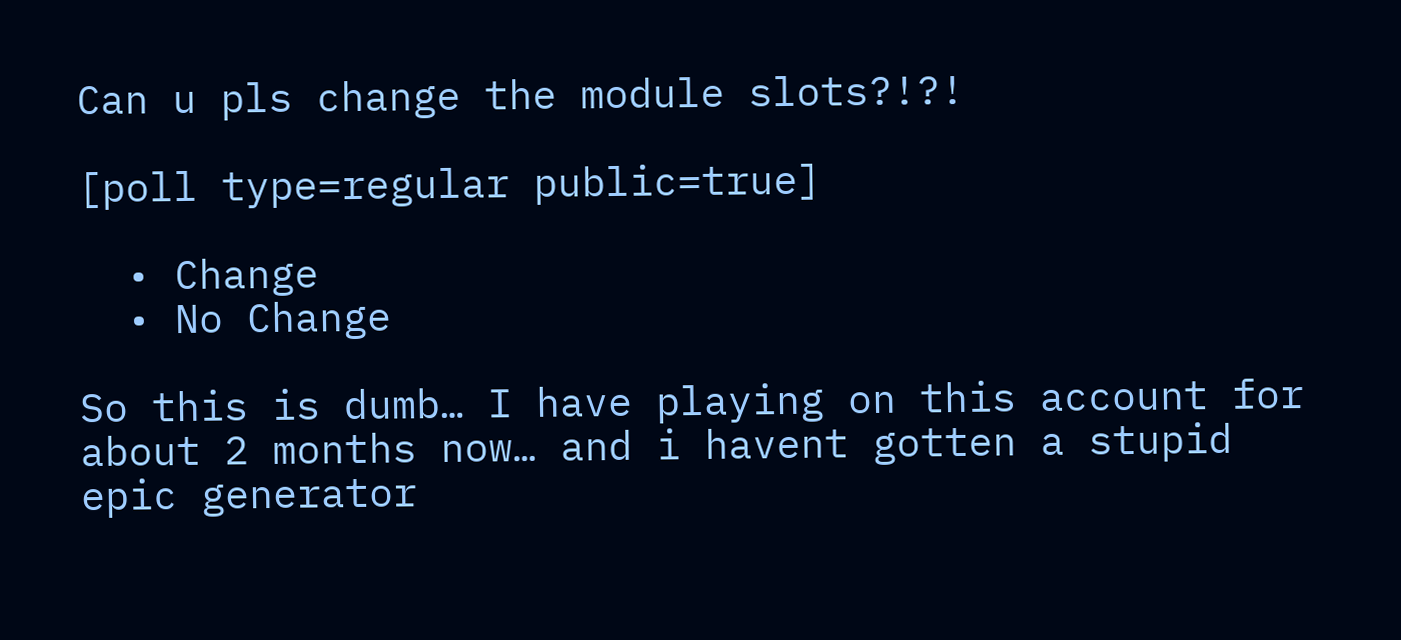Can u pls change the module slots?!?!

[poll type=regular public=true]

  • Change
  • No Change

So this is dumb… I have playing on this account for about 2 months now… and i havent gotten a stupid epic generator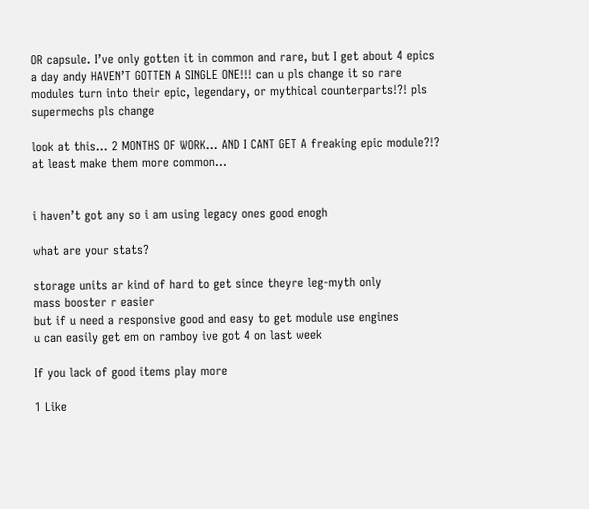OR capsule. I’ve only gotten it in common and rare, but I get about 4 epics a day andy HAVEN’T GOTTEN A SINGLE ONE!!! can u pls change it so rare modules turn into their epic, legendary, or mythical counterparts!?! pls supermechs pls change

look at this… 2 MONTHS OF WORK… AND I CANT GET A freaking epic module?!? at least make them more common…


i haven’t got any so i am using legacy ones good enogh

what are your stats?

storage units ar kind of hard to get since theyre leg-myth only
mass booster r easier
but if u need a responsive good and easy to get module use engines
u can easily get em on ramboy ive got 4 on last week

If you lack of good items play more

1 Like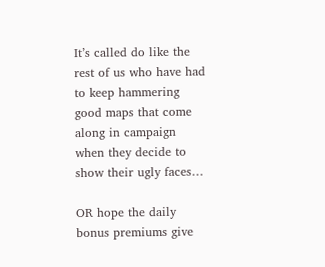It’s called do like the rest of us who have had to keep hammering good maps that come along in campaign when they decide to show their ugly faces…

OR hope the daily bonus premiums give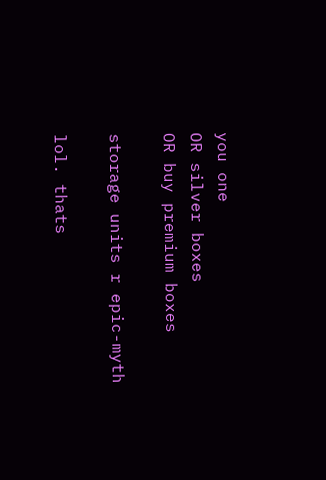you one
OR silver boxes
OR buy premium boxes

storage units r epic-myth

lol. thats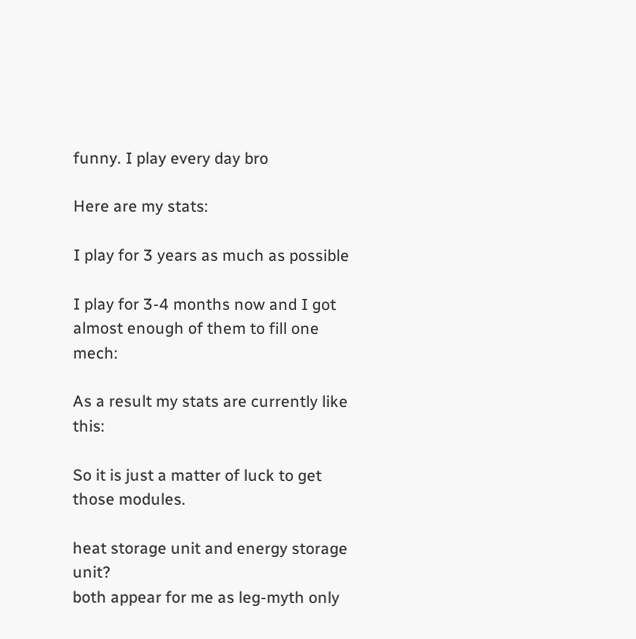funny. I play every day bro

Here are my stats:

I play for 3 years as much as possible

I play for 3-4 months now and I got almost enough of them to fill one mech:

As a result my stats are currently like this:

So it is just a matter of luck to get those modules.

heat storage unit and energy storage unit?
both appear for me as leg-myth only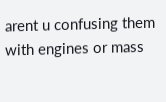arent u confusing them with engines or mass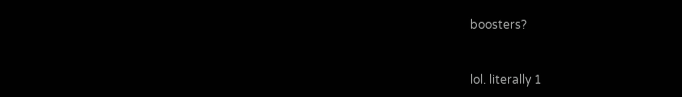boosters?


lol. literally 1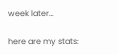week later…

here are my stats: